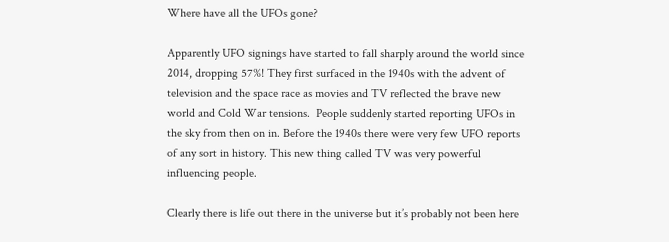Where have all the UFOs gone?

Apparently UFO signings have started to fall sharply around the world since 2014, dropping 57%! They first surfaced in the 1940s with the advent of television and the space race as movies and TV reflected the brave new world and Cold War tensions.  People suddenly started reporting UFOs in the sky from then on in. Before the 1940s there were very few UFO reports of any sort in history. This new thing called TV was very powerful influencing people.

Clearly there is life out there in the universe but it’s probably not been here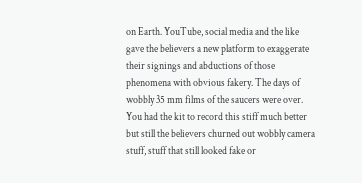on Earth. YouTube, social media and the like gave the believers a new platform to exaggerate their signings and abductions of those phenomena with obvious fakery. The days of wobbly 35 mm films of the saucers were over. You had the kit to record this stiff much better but still the believers churned out wobbly camera stuff, stuff that still looked fake or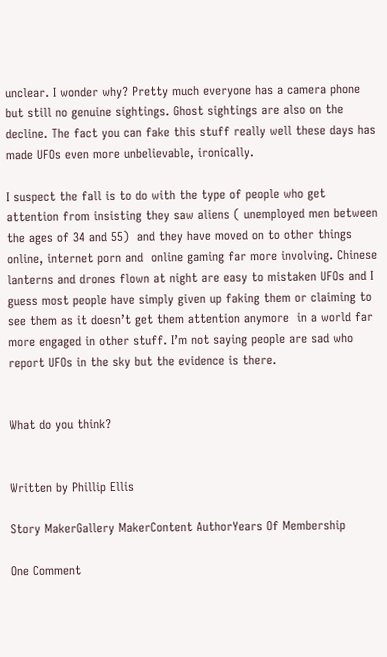unclear. I wonder why? Pretty much everyone has a camera phone but still no genuine sightings. Ghost sightings are also on the decline. The fact you can fake this stuff really well these days has made UFOs even more unbelievable, ironically.

I suspect the fall is to do with the type of people who get attention from insisting they saw aliens ( unemployed men between the ages of 34 and 55)  and they have moved on to other things online, internet porn and  online gaming far more involving. Chinese lanterns and drones flown at night are easy to mistaken UFOs and I guess most people have simply given up faking them or claiming to see them as it doesn’t get them attention anymore  in a world far more engaged in other stuff. I’m not saying people are sad who report UFOs in the sky but the evidence is there.


What do you think?


Written by Phillip Ellis

Story MakerGallery MakerContent AuthorYears Of Membership

One Comment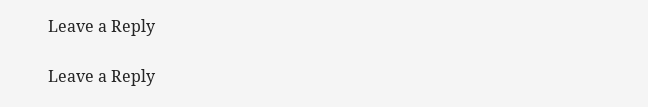Leave a Reply

Leave a Reply